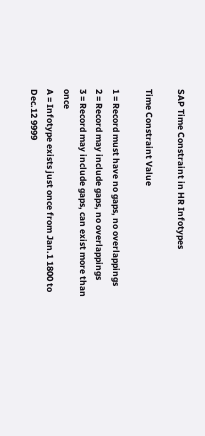SAP Time Constraint in HR Infotypes

Time Constraint Value

1 = Record must have no gaps, no overlappings
2 = Record may include gaps, no overlappings
3 = Record may include gaps, can exist more than once
A = Infotype exists just once from Jan.1 1800 to Dec.12 9999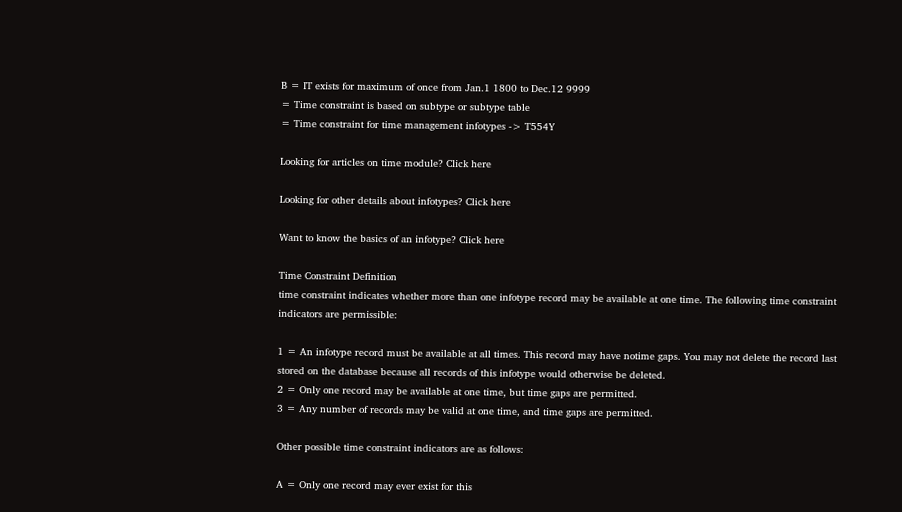B = IT exists for maximum of once from Jan.1 1800 to Dec.12 9999
= Time constraint is based on subtype or subtype table
= Time constraint for time management infotypes -> T554Y

Looking for articles on time module? Click here

Looking for other details about infotypes? Click here

Want to know the basics of an infotype? Click here

Time Constraint Definition
time constraint indicates whether more than one infotype record may be available at one time. The following time constraint indicators are permissible:

1 = An infotype record must be available at all times. This record may have notime gaps. You may not delete the record last stored on the database because all records of this infotype would otherwise be deleted.
2 = Only one record may be available at one time, but time gaps are permitted.
3 = Any number of records may be valid at one time, and time gaps are permitted.

Other possible time constraint indicators are as follows:

A = Only one record may ever exist for this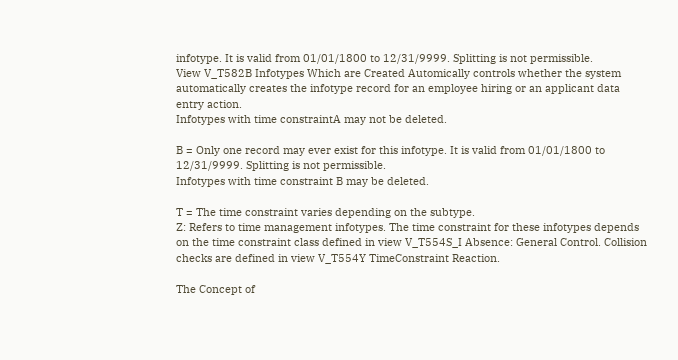infotype. It is valid from 01/01/1800 to 12/31/9999. Splitting is not permissible.
View V_T582B Infotypes Which are Created Automically controls whether the system automatically creates the infotype record for an employee hiring or an applicant data entry action.
Infotypes with time constraintA may not be deleted.

B = Only one record may ever exist for this infotype. It is valid from 01/01/1800 to 12/31/9999. Splitting is not permissible.
Infotypes with time constraint B may be deleted.

T = The time constraint varies depending on the subtype.
Z: Refers to time management infotypes. The time constraint for these infotypes depends on the time constraint class defined in view V_T554S_I Absence: General Control. Collision checks are defined in view V_T554Y TimeConstraint Reaction.

The Concept of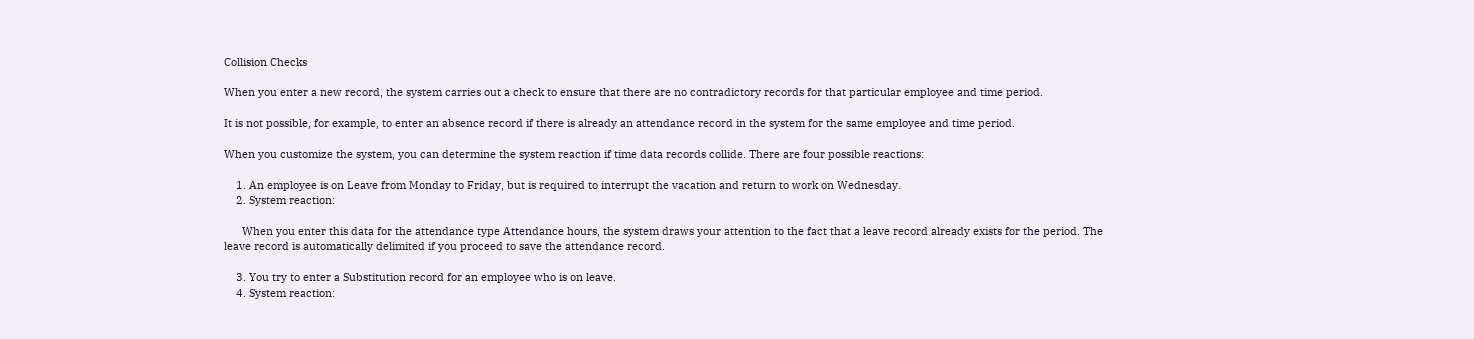Collision Checks

When you enter a new record, the system carries out a check to ensure that there are no contradictory records for that particular employee and time period.

It is not possible, for example, to enter an absence record if there is already an attendance record in the system for the same employee and time period.

When you customize the system, you can determine the system reaction if time data records collide. There are four possible reactions:

    1. An employee is on Leave from Monday to Friday, but is required to interrupt the vacation and return to work on Wednesday.
    2. System reaction:

      When you enter this data for the attendance type Attendance hours, the system draws your attention to the fact that a leave record already exists for the period. The leave record is automatically delimited if you proceed to save the attendance record.

    3. You try to enter a Substitution record for an employee who is on leave.
    4. System reaction: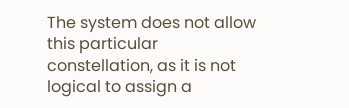The system does not allow this particular constellation, as it is not logical to assign a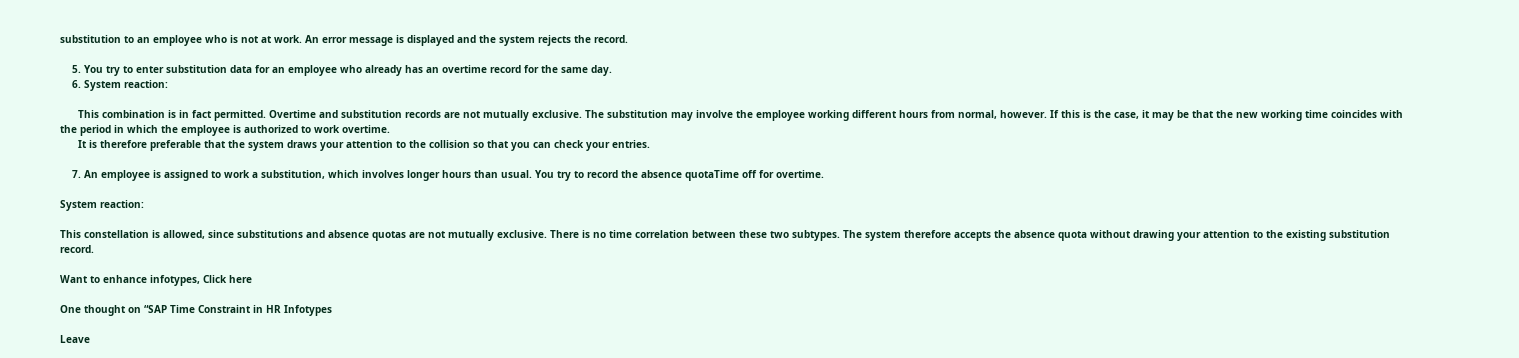substitution to an employee who is not at work. An error message is displayed and the system rejects the record.

    5. You try to enter substitution data for an employee who already has an overtime record for the same day.
    6. System reaction:

      This combination is in fact permitted. Overtime and substitution records are not mutually exclusive. The substitution may involve the employee working different hours from normal, however. If this is the case, it may be that the new working time coincides with the period in which the employee is authorized to work overtime.
      It is therefore preferable that the system draws your attention to the collision so that you can check your entries.

    7. An employee is assigned to work a substitution, which involves longer hours than usual. You try to record the absence quotaTime off for overtime.

System reaction:

This constellation is allowed, since substitutions and absence quotas are not mutually exclusive. There is no time correlation between these two subtypes. The system therefore accepts the absence quota without drawing your attention to the existing substitution record.

Want to enhance infotypes, Click here

One thought on “SAP Time Constraint in HR Infotypes

Leave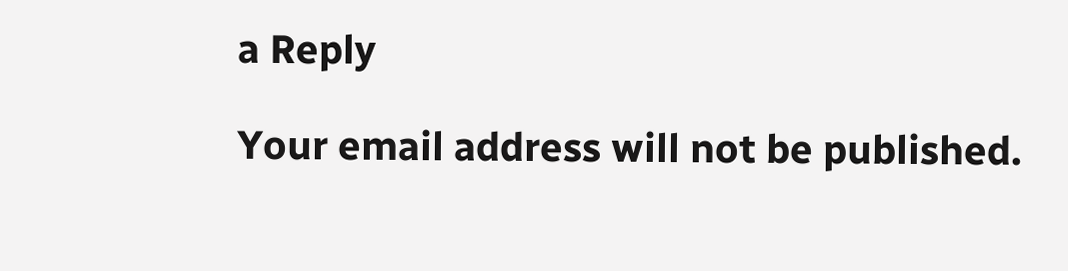a Reply

Your email address will not be published.